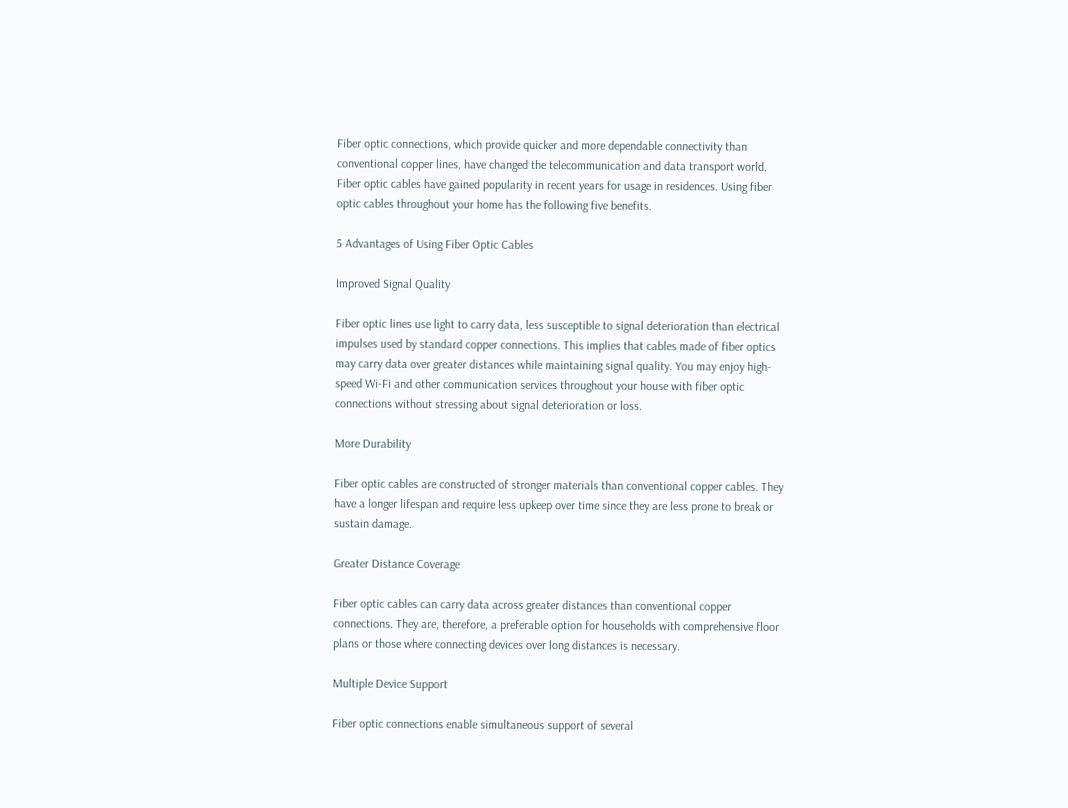Fiber optic connections, which provide quicker and more dependable connectivity than conventional copper lines, have changed the telecommunication and data transport world. Fiber optic cables have gained popularity in recent years for usage in residences. Using fiber optic cables throughout your home has the following five benefits.

5 Advantages of Using Fiber Optic Cables

Improved Signal Quality

Fiber optic lines use light to carry data, less susceptible to signal deterioration than electrical impulses used by standard copper connections. This implies that cables made of fiber optics may carry data over greater distances while maintaining signal quality. You may enjoy high-speed Wi-Fi and other communication services throughout your house with fiber optic connections without stressing about signal deterioration or loss.

More Durability

Fiber optic cables are constructed of stronger materials than conventional copper cables. They have a longer lifespan and require less upkeep over time since they are less prone to break or sustain damage.

Greater Distance Coverage

Fiber optic cables can carry data across greater distances than conventional copper connections. They are, therefore, a preferable option for households with comprehensive floor plans or those where connecting devices over long distances is necessary.

Multiple Device Support

Fiber optic connections enable simultaneous support of several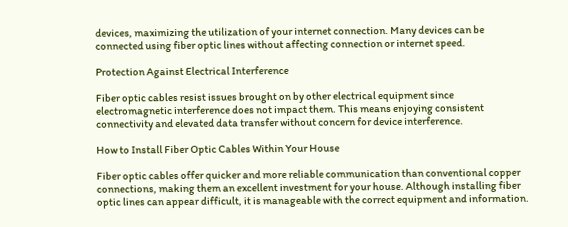devices, maximizing the utilization of your internet connection. Many devices can be connected using fiber optic lines without affecting connection or internet speed.

Protection Against Electrical Interference

Fiber optic cables resist issues brought on by other electrical equipment since electromagnetic interference does not impact them. This means enjoying consistent connectivity and elevated data transfer without concern for device interference.

How to Install Fiber Optic Cables Within Your House

Fiber optic cables offer quicker and more reliable communication than conventional copper connections, making them an excellent investment for your house. Although installing fiber optic lines can appear difficult, it is manageable with the correct equipment and information.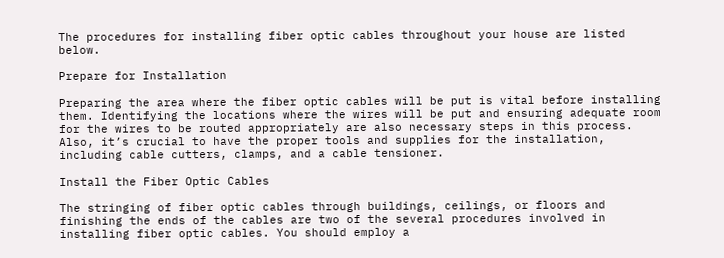The procedures for installing fiber optic cables throughout your house are listed below.

Prepare for Installation

Preparing the area where the fiber optic cables will be put is vital before installing them. Identifying the locations where the wires will be put and ensuring adequate room for the wires to be routed appropriately are also necessary steps in this process. Also, it’s crucial to have the proper tools and supplies for the installation, including cable cutters, clamps, and a cable tensioner.

Install the Fiber Optic Cables

The stringing of fiber optic cables through buildings, ceilings, or floors and finishing the ends of the cables are two of the several procedures involved in installing fiber optic cables. You should employ a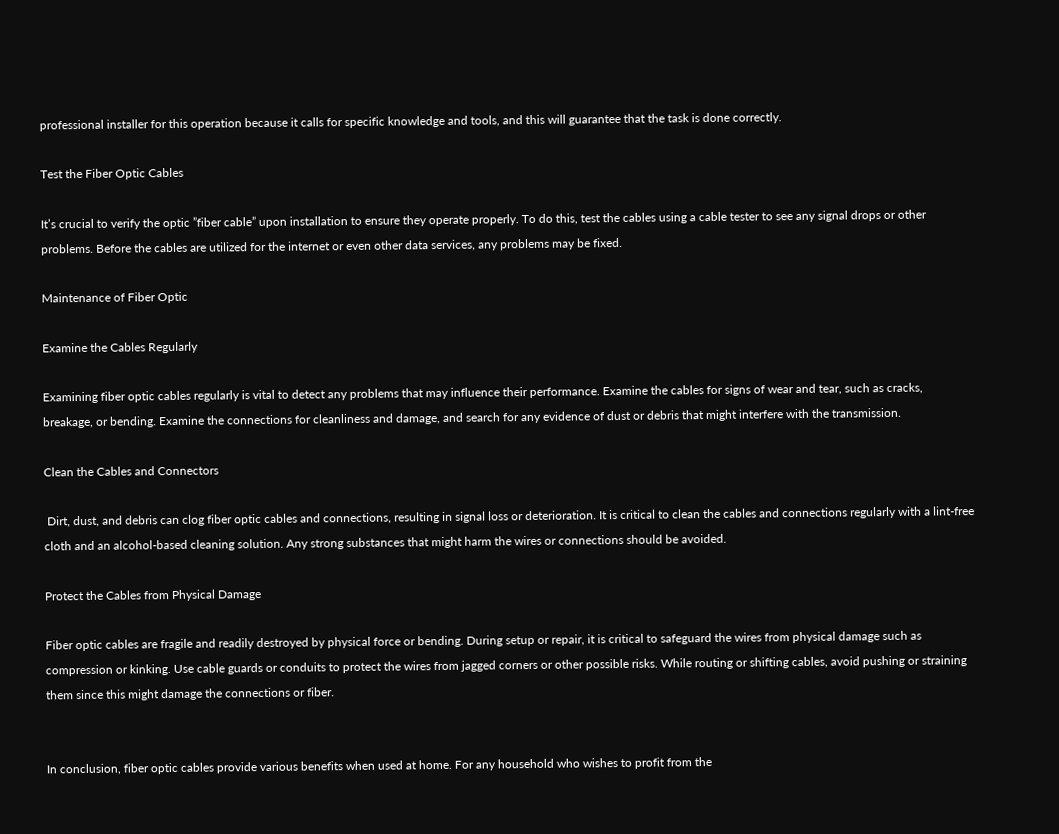professional installer for this operation because it calls for specific knowledge and tools, and this will guarantee that the task is done correctly.

Test the Fiber Optic Cables

It’s crucial to verify the optic ”fiber cable” upon installation to ensure they operate properly. To do this, test the cables using a cable tester to see any signal drops or other problems. Before the cables are utilized for the internet or even other data services, any problems may be fixed.

Maintenance of Fiber Optic

Examine the Cables Regularly

Examining fiber optic cables regularly is vital to detect any problems that may influence their performance. Examine the cables for signs of wear and tear, such as cracks, breakage, or bending. Examine the connections for cleanliness and damage, and search for any evidence of dust or debris that might interfere with the transmission.

Clean the Cables and Connectors

 Dirt, dust, and debris can clog fiber optic cables and connections, resulting in signal loss or deterioration. It is critical to clean the cables and connections regularly with a lint-free cloth and an alcohol-based cleaning solution. Any strong substances that might harm the wires or connections should be avoided.

Protect the Cables from Physical Damage

Fiber optic cables are fragile and readily destroyed by physical force or bending. During setup or repair, it is critical to safeguard the wires from physical damage such as compression or kinking. Use cable guards or conduits to protect the wires from jagged corners or other possible risks. While routing or shifting cables, avoid pushing or straining them since this might damage the connections or fiber.


In conclusion, fiber optic cables provide various benefits when used at home. For any household who wishes to profit from the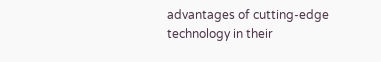advantages of cutting-edge technology in their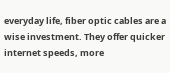everyday life, fiber optic cables are a wise investment. They offer quicker internet speeds, more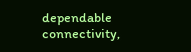dependable connectivity,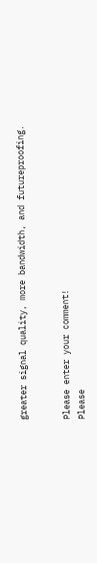greater signal quality, more bandwidth, and futureproofing.


Please enter your comment!
Please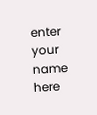enter your name here